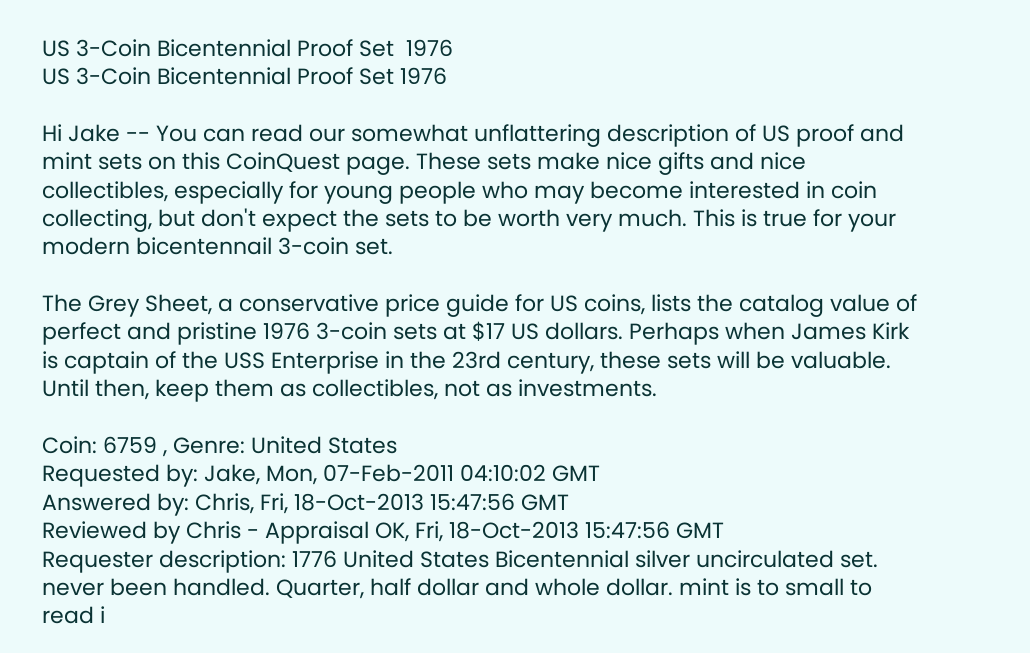US 3-Coin Bicentennial Proof Set  1976
US 3-Coin Bicentennial Proof Set 1976

Hi Jake -- You can read our somewhat unflattering description of US proof and mint sets on this CoinQuest page. These sets make nice gifts and nice collectibles, especially for young people who may become interested in coin collecting, but don't expect the sets to be worth very much. This is true for your modern bicentennail 3-coin set.

The Grey Sheet, a conservative price guide for US coins, lists the catalog value of perfect and pristine 1976 3-coin sets at $17 US dollars. Perhaps when James Kirk is captain of the USS Enterprise in the 23rd century, these sets will be valuable. Until then, keep them as collectibles, not as investments.

Coin: 6759 , Genre: United States
Requested by: Jake, Mon, 07-Feb-2011 04:10:02 GMT
Answered by: Chris, Fri, 18-Oct-2013 15:47:56 GMT
Reviewed by Chris - Appraisal OK, Fri, 18-Oct-2013 15:47:56 GMT
Requester description: 1776 United States Bicentennial silver uncirculated set. never been handled. Quarter, half dollar and whole dollar. mint is to small to read i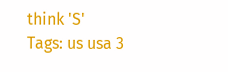think 'S'
Tags: us usa 3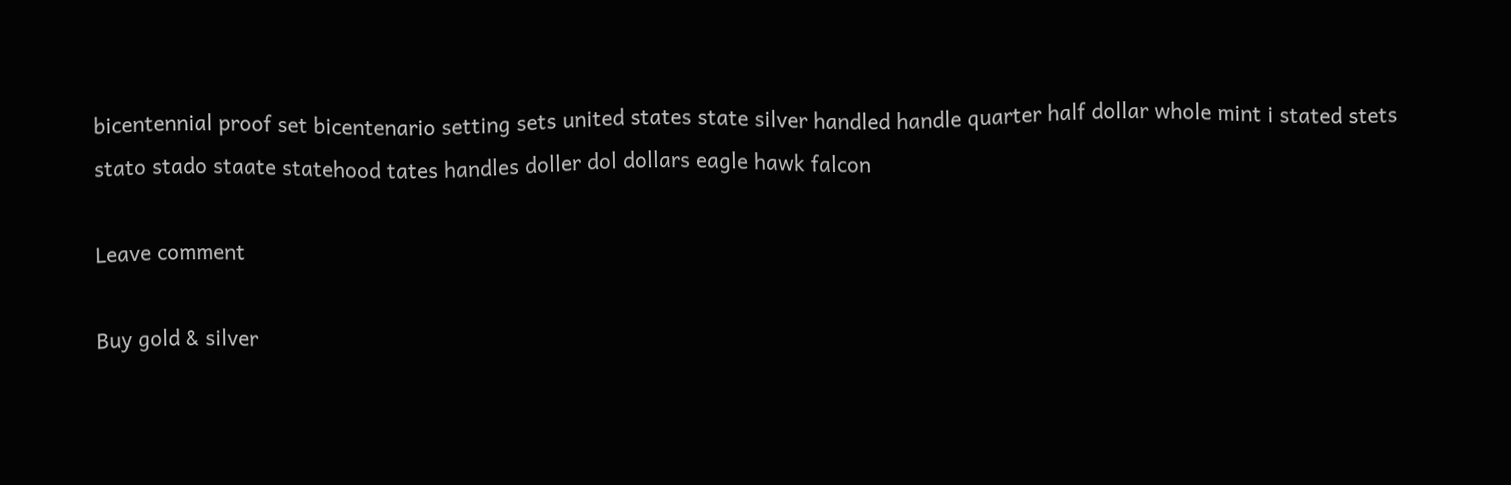bicentennial proof set bicentenario setting sets united states state silver handled handle quarter half dollar whole mint i stated stets stato stado staate statehood tates handles doller dol dollars eagle hawk falcon

Leave comment

Buy gold & silver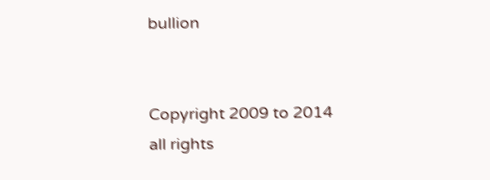bullion


Copyright 2009 to 2014
all rights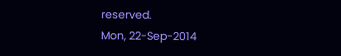reserved.
Mon, 22-Sep-2014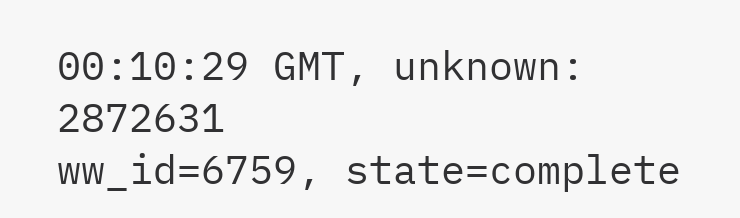00:10:29 GMT, unknown: 2872631
ww_id=6759, state=complete